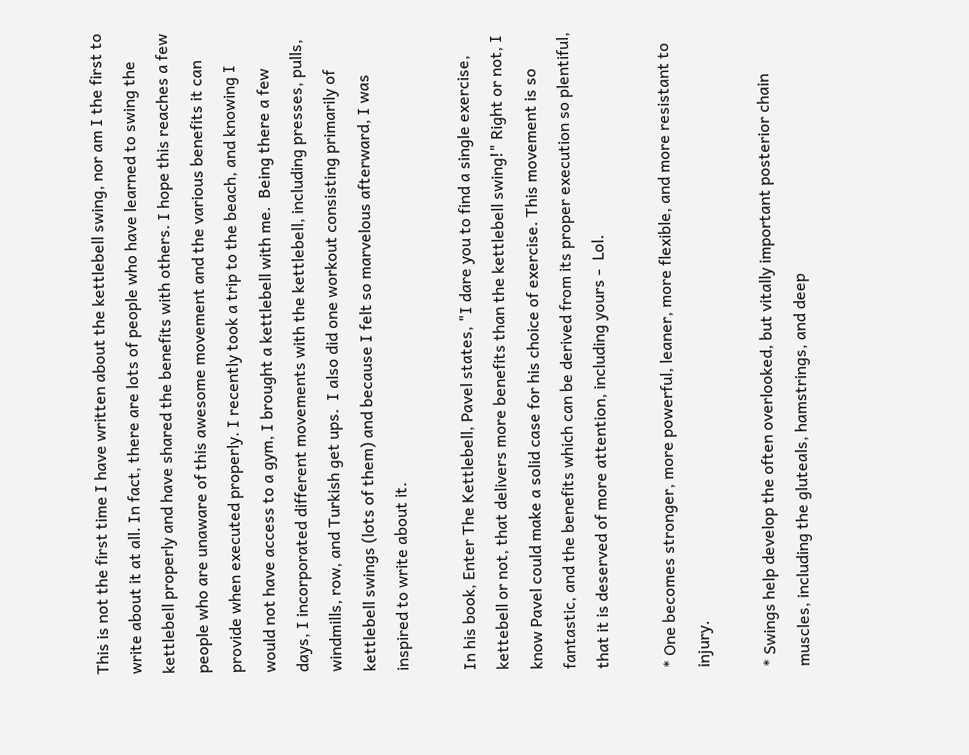This is not the first time I have written about the kettlebell swing, nor am I the first to write about it at all. In fact, there are lots of people who have learned to swing the kettlebell properly and have shared the benefits with others. I hope this reaches a few people who are unaware of this awesome movement and the various benefits it can provide when executed properly. I recently took a trip to the beach, and knowing I would not have access to a gym, I brought a kettlebell with me.  Being there a few days, I incorporated different movements with the kettlebell, including presses, pulls, windmills, row, and Turkish get ups.  I also did one workout consisting primarily of kettlebell swings (lots of them) and because I felt so marvelous afterward, I was inspired to write about it.

In his book, Enter The Kettlebell, Pavel states, "I dare you to find a single exercise, kettebell or not, that delivers more benefits than the kettlebell swing!" Right or not, I know Pavel could make a solid case for his choice of exercise. This movement is so fantastic, and the benefits which can be derived from its proper execution so plentiful, that it is deserved of more attention, including yours -  Lol.

* One becomes stronger, more powerful, leaner, more flexible, and more resistant to injury.

* Swings help develop the often overlooked, but vitally important posterior chain muscles, including the gluteals, hamstrings, and deep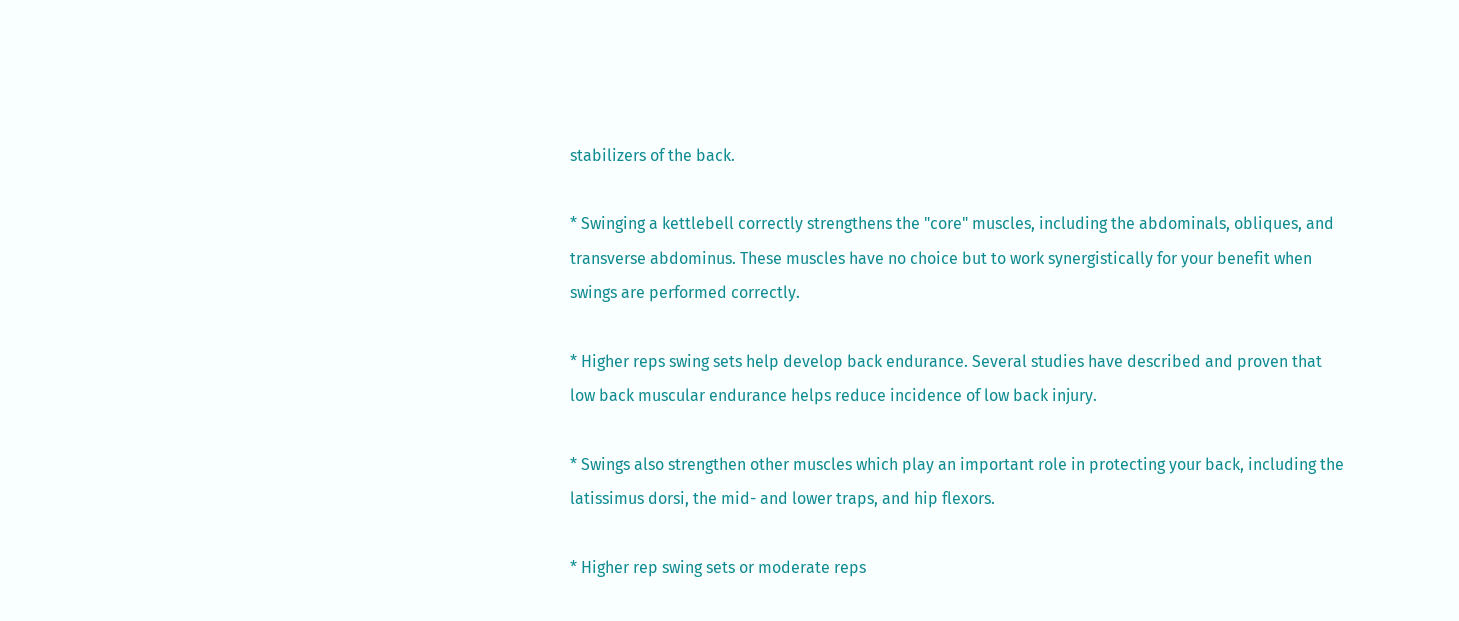stabilizers of the back.

* Swinging a kettlebell correctly strengthens the "core" muscles, including the abdominals, obliques, and transverse abdominus. These muscles have no choice but to work synergistically for your benefit when swings are performed correctly.

* Higher reps swing sets help develop back endurance. Several studies have described and proven that low back muscular endurance helps reduce incidence of low back injury.

* Swings also strengthen other muscles which play an important role in protecting your back, including the latissimus dorsi, the mid- and lower traps, and hip flexors.

* Higher rep swing sets or moderate reps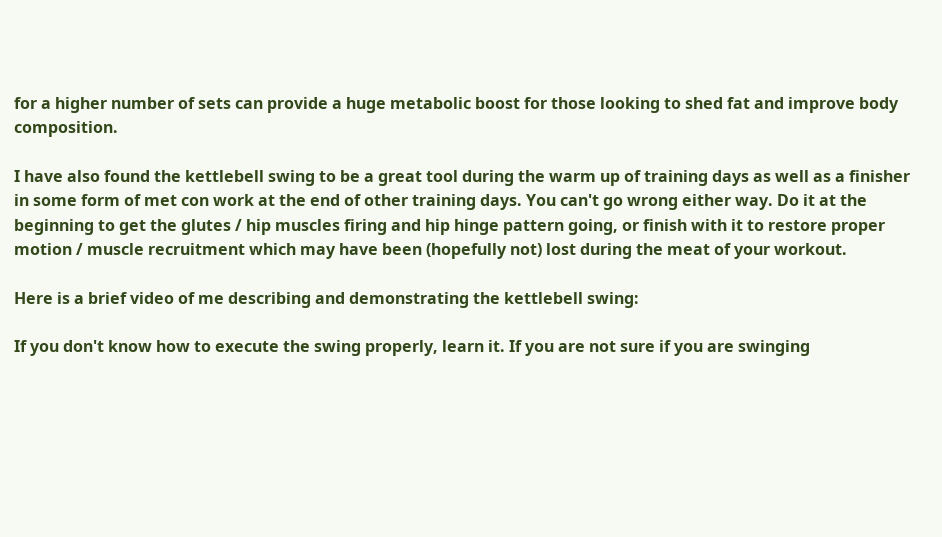for a higher number of sets can provide a huge metabolic boost for those looking to shed fat and improve body composition.

I have also found the kettlebell swing to be a great tool during the warm up of training days as well as a finisher in some form of met con work at the end of other training days. You can't go wrong either way. Do it at the beginning to get the glutes / hip muscles firing and hip hinge pattern going, or finish with it to restore proper motion / muscle recruitment which may have been (hopefully not) lost during the meat of your workout.

Here is a brief video of me describing and demonstrating the kettlebell swing:

If you don't know how to execute the swing properly, learn it. If you are not sure if you are swinging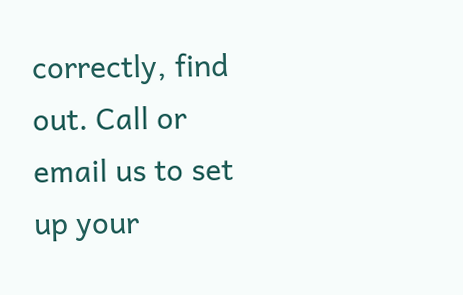correctly, find out. Call or email us to set up your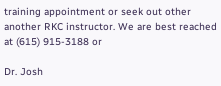training appointment or seek out other another RKC instructor. We are best reached at (615) 915-3188 or

Dr. Josh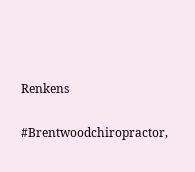Renkens

#Brentwoodchiropractor,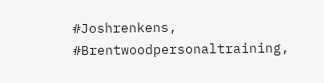#Joshrenkens, #Brentwoodpersonaltraining,